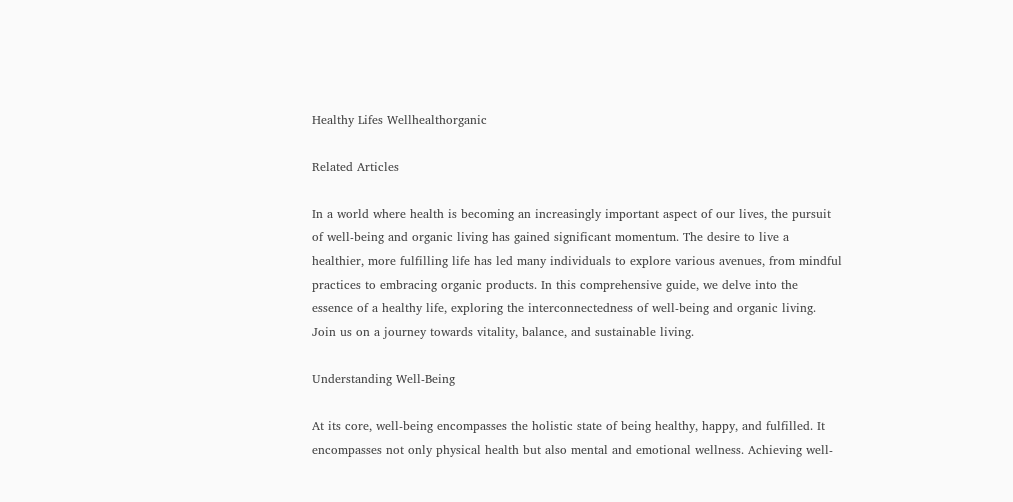Healthy Lifes Wellhealthorganic

Related Articles

In a world where health is becoming an increasingly important aspect of our lives, the pursuit of well-being and organic living has gained significant momentum. The desire to live a healthier, more fulfilling life has led many individuals to explore various avenues, from mindful practices to embracing organic products. In this comprehensive guide, we delve into the essence of a healthy life, exploring the interconnectedness of well-being and organic living. Join us on a journey towards vitality, balance, and sustainable living.

Understanding Well-Being

At its core, well-being encompasses the holistic state of being healthy, happy, and fulfilled. It encompasses not only physical health but also mental and emotional wellness. Achieving well-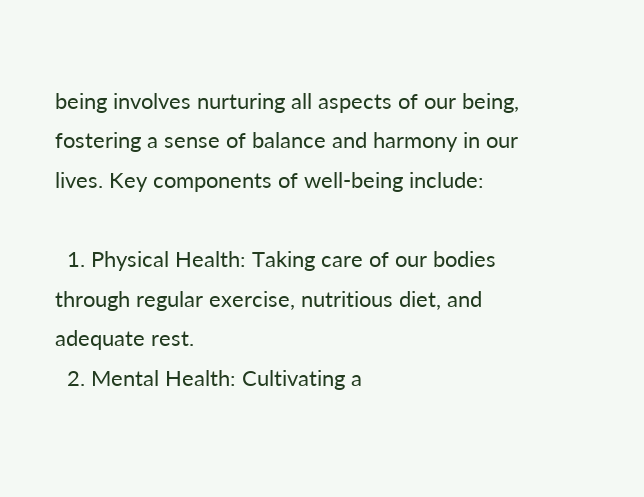being involves nurturing all aspects of our being, fostering a sense of balance and harmony in our lives. Key components of well-being include:

  1. Physical Health: Taking care of our bodies through regular exercise, nutritious diet, and adequate rest.
  2. Mental Health: Cultivating a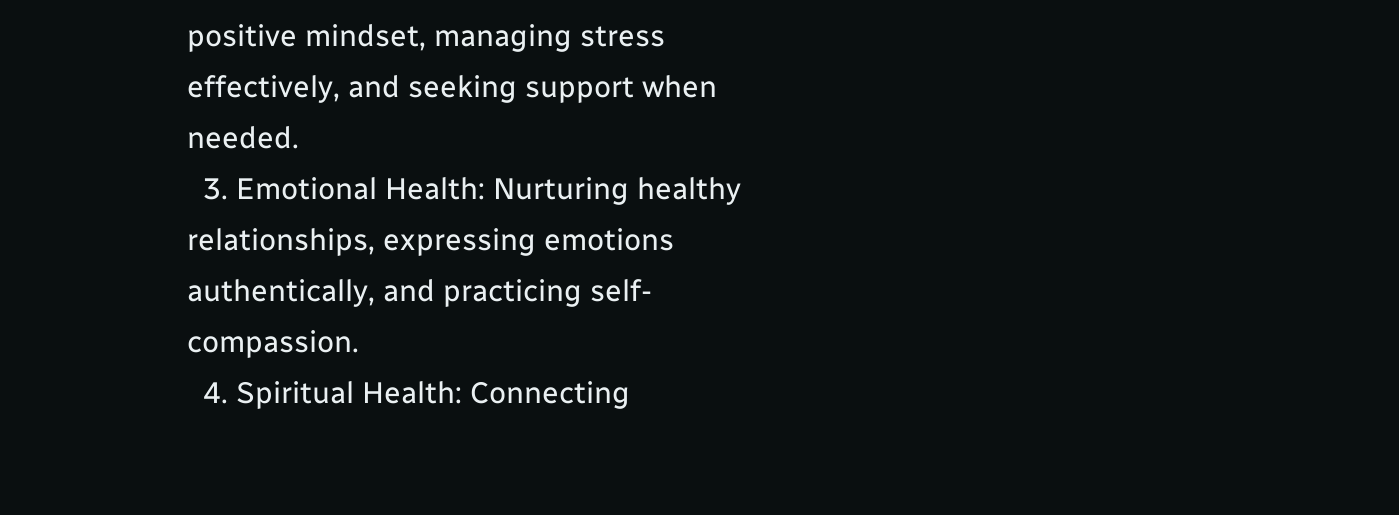positive mindset, managing stress effectively, and seeking support when needed.
  3. Emotional Health: Nurturing healthy relationships, expressing emotions authentically, and practicing self-compassion.
  4. Spiritual Health: Connecting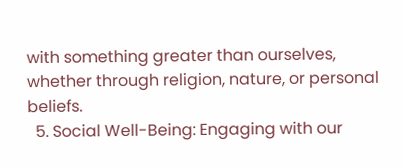with something greater than ourselves, whether through religion, nature, or personal beliefs.
  5. Social Well-Being: Engaging with our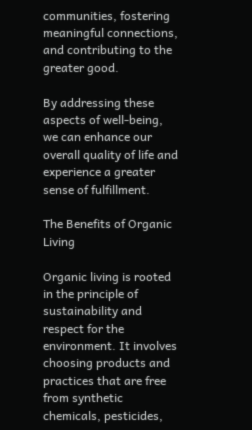communities, fostering meaningful connections, and contributing to the greater good.

By addressing these aspects of well-being, we can enhance our overall quality of life and experience a greater sense of fulfillment.

The Benefits of Organic Living

Organic living is rooted in the principle of sustainability and respect for the environment. It involves choosing products and practices that are free from synthetic chemicals, pesticides,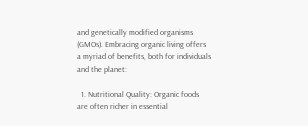and genetically modified organisms (GMOs). Embracing organic living offers a myriad of benefits, both for individuals and the planet:

  1. Nutritional Quality: Organic foods are often richer in essential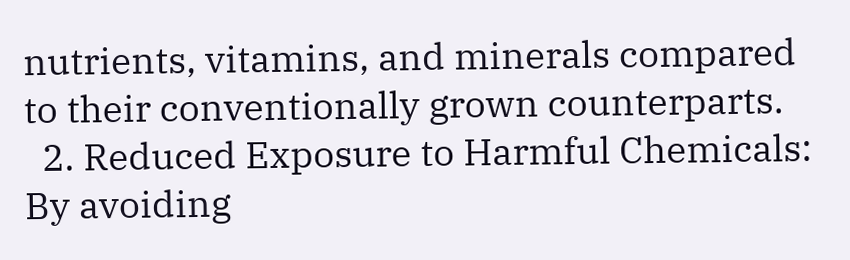nutrients, vitamins, and minerals compared to their conventionally grown counterparts.
  2. Reduced Exposure to Harmful Chemicals: By avoiding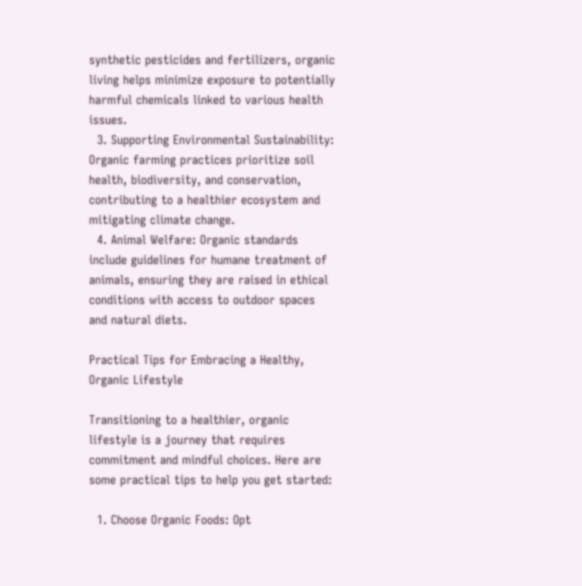synthetic pesticides and fertilizers, organic living helps minimize exposure to potentially harmful chemicals linked to various health issues.
  3. Supporting Environmental Sustainability: Organic farming practices prioritize soil health, biodiversity, and conservation, contributing to a healthier ecosystem and mitigating climate change.
  4. Animal Welfare: Organic standards include guidelines for humane treatment of animals, ensuring they are raised in ethical conditions with access to outdoor spaces and natural diets.

Practical Tips for Embracing a Healthy, Organic Lifestyle

Transitioning to a healthier, organic lifestyle is a journey that requires commitment and mindful choices. Here are some practical tips to help you get started:

  1. Choose Organic Foods: Opt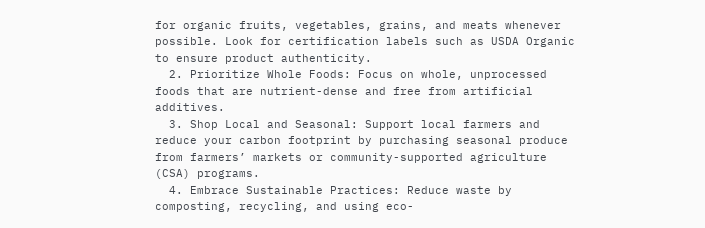for organic fruits, vegetables, grains, and meats whenever possible. Look for certification labels such as USDA Organic to ensure product authenticity.
  2. Prioritize Whole Foods: Focus on whole, unprocessed foods that are nutrient-dense and free from artificial additives.
  3. Shop Local and Seasonal: Support local farmers and reduce your carbon footprint by purchasing seasonal produce from farmers’ markets or community-supported agriculture (CSA) programs.
  4. Embrace Sustainable Practices: Reduce waste by composting, recycling, and using eco-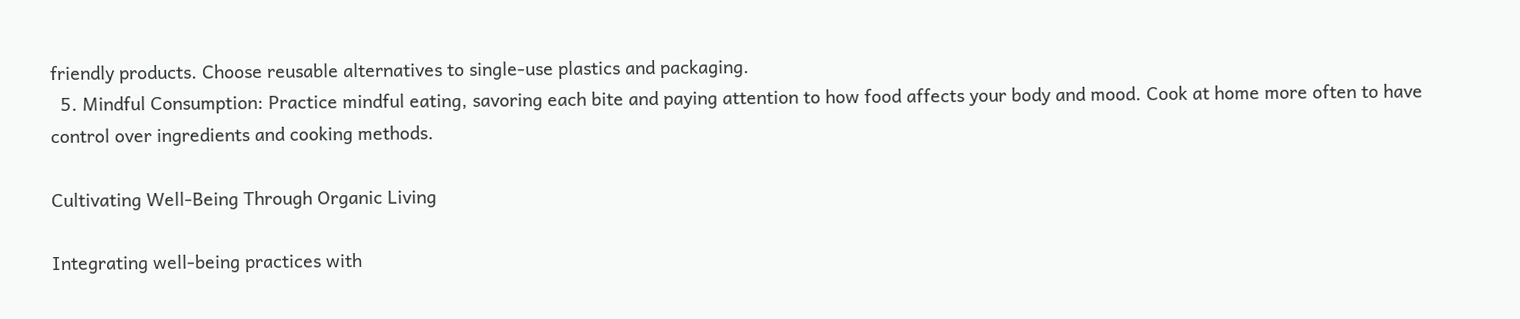friendly products. Choose reusable alternatives to single-use plastics and packaging.
  5. Mindful Consumption: Practice mindful eating, savoring each bite and paying attention to how food affects your body and mood. Cook at home more often to have control over ingredients and cooking methods.

Cultivating Well-Being Through Organic Living

Integrating well-being practices with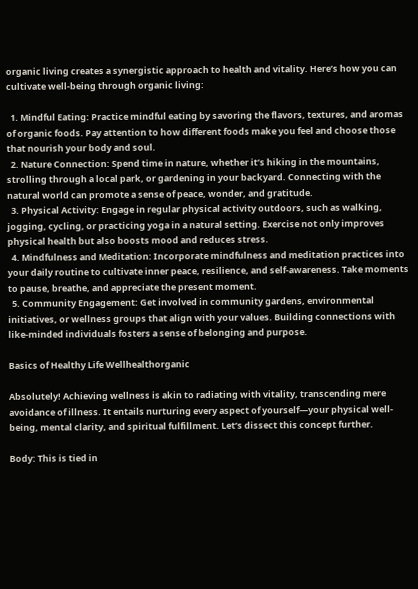organic living creates a synergistic approach to health and vitality. Here’s how you can cultivate well-being through organic living:

  1. Mindful Eating: Practice mindful eating by savoring the flavors, textures, and aromas of organic foods. Pay attention to how different foods make you feel and choose those that nourish your body and soul.
  2. Nature Connection: Spend time in nature, whether it’s hiking in the mountains, strolling through a local park, or gardening in your backyard. Connecting with the natural world can promote a sense of peace, wonder, and gratitude.
  3. Physical Activity: Engage in regular physical activity outdoors, such as walking, jogging, cycling, or practicing yoga in a natural setting. Exercise not only improves physical health but also boosts mood and reduces stress.
  4. Mindfulness and Meditation: Incorporate mindfulness and meditation practices into your daily routine to cultivate inner peace, resilience, and self-awareness. Take moments to pause, breathe, and appreciate the present moment.
  5. Community Engagement: Get involved in community gardens, environmental initiatives, or wellness groups that align with your values. Building connections with like-minded individuals fosters a sense of belonging and purpose.

Basics of Healthy Life Wellhealthorganic

Absolutely! Achieving wellness is akin to radiating with vitality, transcending mere avoidance of illness. It entails nurturing every aspect of yourself—your physical well-being, mental clarity, and spiritual fulfillment. Let’s dissect this concept further.

Body: This is tied in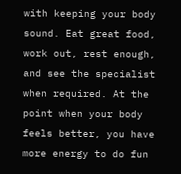with keeping your body sound. Eat great food, work out, rest enough, and see the specialist when required. At the point when your body feels better, you have more energy to do fun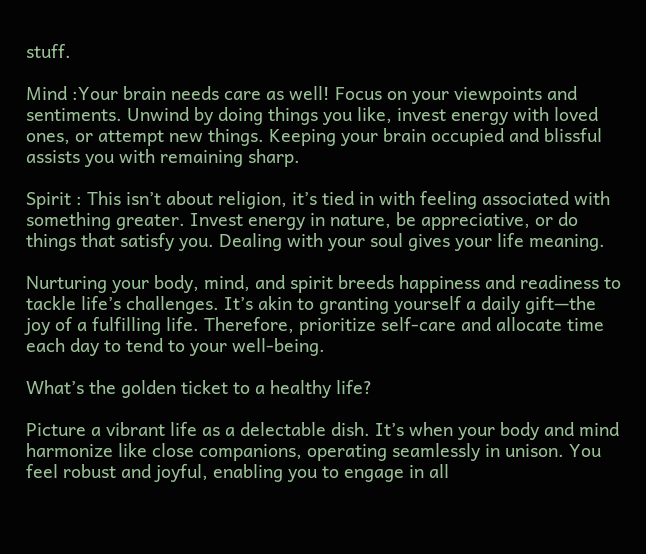stuff.

Mind :Your brain needs care as well! Focus on your viewpoints and sentiments. Unwind by doing things you like, invest energy with loved ones, or attempt new things. Keeping your brain occupied and blissful assists you with remaining sharp.

Spirit : This isn’t about religion, it’s tied in with feeling associated with something greater. Invest energy in nature, be appreciative, or do things that satisfy you. Dealing with your soul gives your life meaning.

Nurturing your body, mind, and spirit breeds happiness and readiness to tackle life’s challenges. It’s akin to granting yourself a daily gift—the joy of a fulfilling life. Therefore, prioritize self-care and allocate time each day to tend to your well-being.

What’s the golden ticket to a healthy life?

Picture a vibrant life as a delectable dish. It’s when your body and mind harmonize like close companions, operating seamlessly in unison. You feel robust and joyful, enabling you to engage in all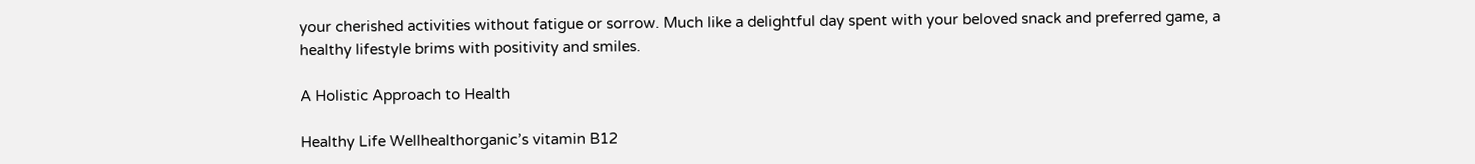your cherished activities without fatigue or sorrow. Much like a delightful day spent with your beloved snack and preferred game, a healthy lifestyle brims with positivity and smiles.

A Holistic Approach to Health

Healthy Life Wellhealthorganic’s vitamin B12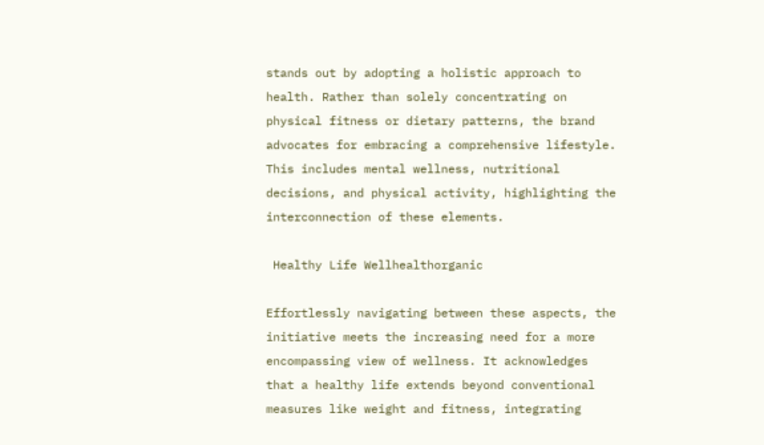stands out by adopting a holistic approach to health. Rather than solely concentrating on physical fitness or dietary patterns, the brand advocates for embracing a comprehensive lifestyle. This includes mental wellness, nutritional decisions, and physical activity, highlighting the interconnection of these elements.

 Healthy Life Wellhealthorganic

Effortlessly navigating between these aspects, the initiative meets the increasing need for a more encompassing view of wellness. It acknowledges that a healthy life extends beyond conventional measures like weight and fitness, integrating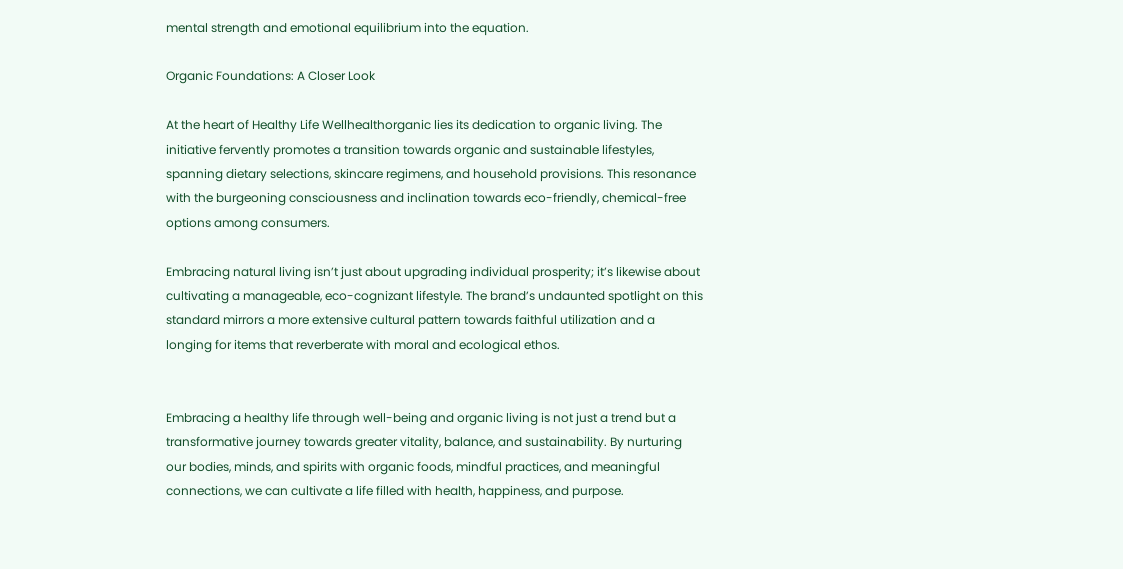mental strength and emotional equilibrium into the equation.

Organic Foundations: A Closer Look

At the heart of Healthy Life Wellhealthorganic lies its dedication to organic living. The initiative fervently promotes a transition towards organic and sustainable lifestyles, spanning dietary selections, skincare regimens, and household provisions. This resonance with the burgeoning consciousness and inclination towards eco-friendly, chemical-free options among consumers.

Embracing natural living isn’t just about upgrading individual prosperity; it’s likewise about cultivating a manageable, eco-cognizant lifestyle. The brand’s undaunted spotlight on this standard mirrors a more extensive cultural pattern towards faithful utilization and a longing for items that reverberate with moral and ecological ethos.


Embracing a healthy life through well-being and organic living is not just a trend but a transformative journey towards greater vitality, balance, and sustainability. By nurturing our bodies, minds, and spirits with organic foods, mindful practices, and meaningful connections, we can cultivate a life filled with health, happiness, and purpose.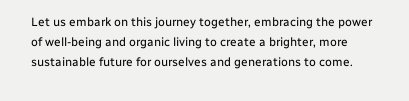Let us embark on this journey together, embracing the power of well-being and organic living to create a brighter, more sustainable future for ourselves and generations to come.